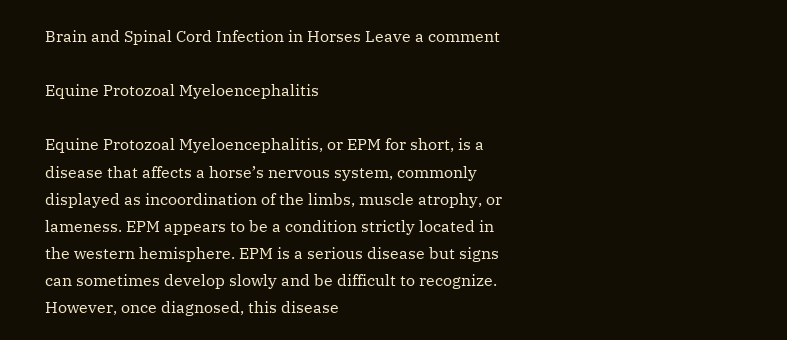Brain and Spinal Cord Infection in Horses Leave a comment

Equine Protozoal Myeloencephalitis

Equine Protozoal Myeloencephalitis, or EPM for short, is a disease that affects a horse’s nervous system, commonly displayed as incoordination of the limbs, muscle atrophy, or lameness. EPM appears to be a condition strictly located in the western hemisphere. EPM is a serious disease but signs can sometimes develop slowly and be difficult to recognize. However, once diagnosed, this disease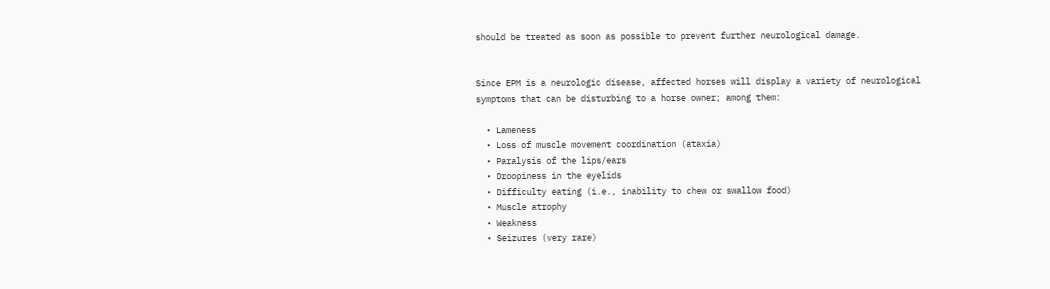should be treated as soon as possible to prevent further neurological damage.


Since EPM is a neurologic disease, affected horses will display a variety of neurological symptoms that can be disturbing to a horse owner; among them:

  • Lameness
  • Loss of muscle movement coordination (ataxia)
  • Paralysis of the lips/ears
  • Droopiness in the eyelids
  • Difficulty eating (i.e., inability to chew or swallow food)
  • Muscle atrophy
  • Weakness
  • Seizures (very rare)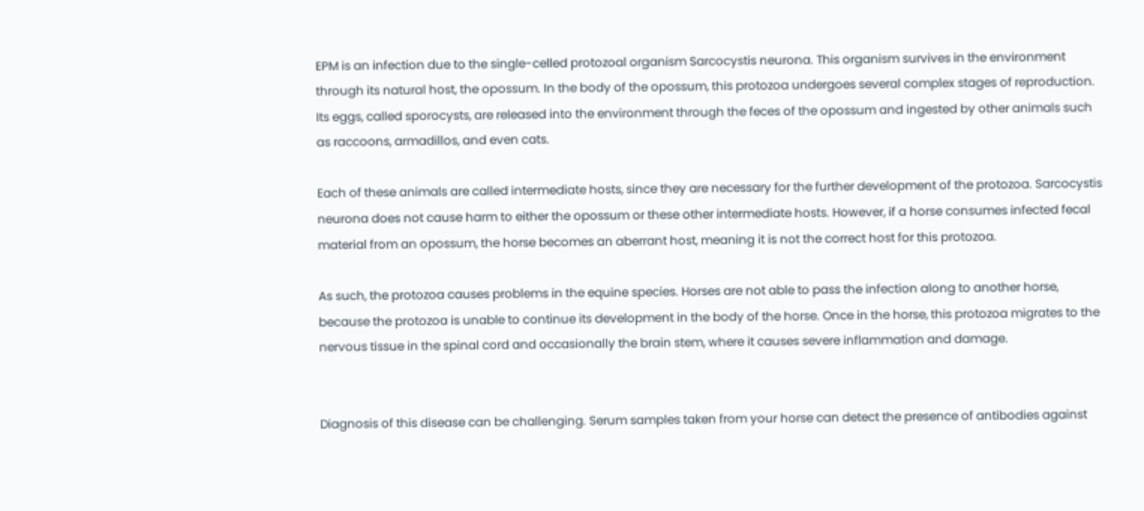EPM is an infection due to the single-celled protozoal organism Sarcocystis neurona. This organism survives in the environment through its natural host, the opossum. In the body of the opossum, this protozoa undergoes several complex stages of reproduction. Its eggs, called sporocysts, are released into the environment through the feces of the opossum and ingested by other animals such as raccoons, armadillos, and even cats.

Each of these animals are called intermediate hosts, since they are necessary for the further development of the protozoa. Sarcocystis neurona does not cause harm to either the opossum or these other intermediate hosts. However, if a horse consumes infected fecal material from an opossum, the horse becomes an aberrant host, meaning it is not the correct host for this protozoa.

As such, the protozoa causes problems in the equine species. Horses are not able to pass the infection along to another horse, because the protozoa is unable to continue its development in the body of the horse. Once in the horse, this protozoa migrates to the nervous tissue in the spinal cord and occasionally the brain stem, where it causes severe inflammation and damage.


Diagnosis of this disease can be challenging. Serum samples taken from your horse can detect the presence of antibodies against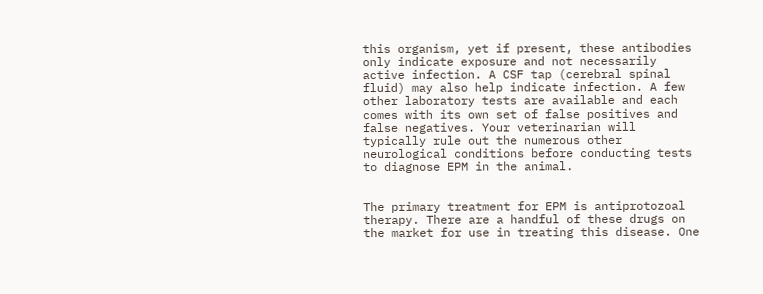this organism, yet if present, these antibodies only indicate exposure and not necessarily active infection. A CSF tap (cerebral spinal fluid) may also help indicate infection. A few other laboratory tests are available and each comes with its own set of false positives and false negatives. Your veterinarian will typically rule out the numerous other neurological conditions before conducting tests to diagnose EPM in the animal.


The primary treatment for EPM is antiprotozoal therapy. There are a handful of these drugs on the market for use in treating this disease. One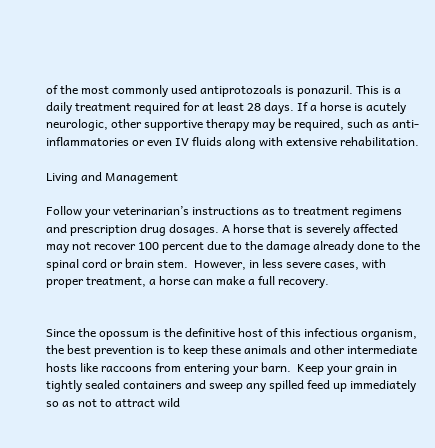of the most commonly used antiprotozoals is ponazuril. This is a daily treatment required for at least 28 days. If a horse is acutely neurologic, other supportive therapy may be required, such as anti-inflammatories or even IV fluids along with extensive rehabilitation.

Living and Management

Follow your veterinarian’s instructions as to treatment regimens and prescription drug dosages. A horse that is severely affected may not recover 100 percent due to the damage already done to the spinal cord or brain stem.  However, in less severe cases, with proper treatment, a horse can make a full recovery.


Since the opossum is the definitive host of this infectious organism, the best prevention is to keep these animals and other intermediate hosts like raccoons from entering your barn.  Keep your grain in tightly sealed containers and sweep any spilled feed up immediately so as not to attract wild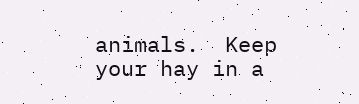animals.  Keep your hay in a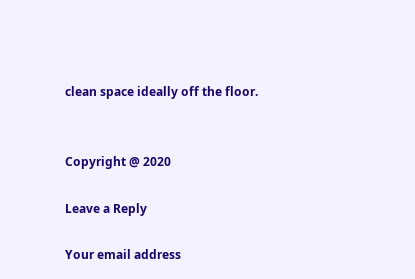clean space ideally off the floor.


Copyright @ 2020

Leave a Reply

Your email address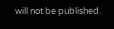will not be published.